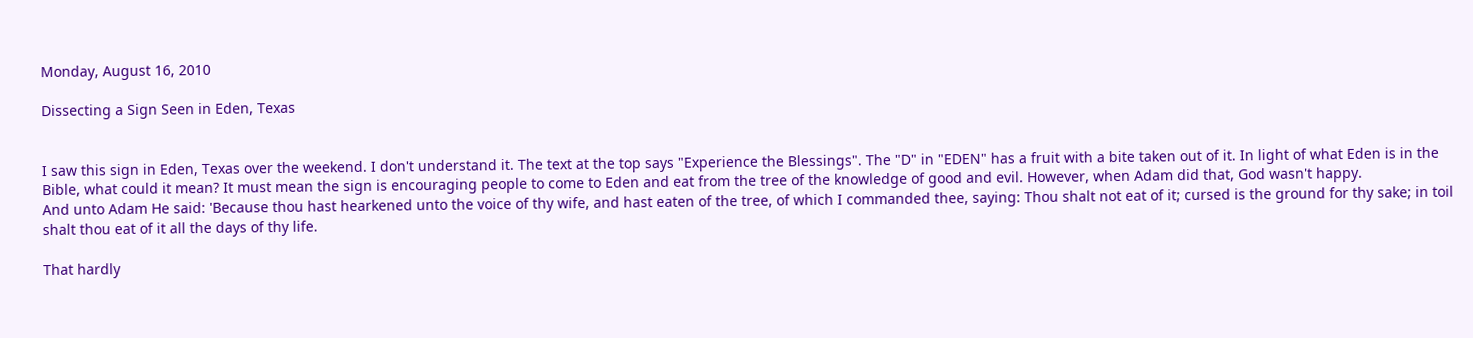Monday, August 16, 2010

Dissecting a Sign Seen in Eden, Texas


I saw this sign in Eden, Texas over the weekend. I don't understand it. The text at the top says "Experience the Blessings". The "D" in "EDEN" has a fruit with a bite taken out of it. In light of what Eden is in the Bible, what could it mean? It must mean the sign is encouraging people to come to Eden and eat from the tree of the knowledge of good and evil. However, when Adam did that, God wasn't happy.
And unto Adam He said: 'Because thou hast hearkened unto the voice of thy wife, and hast eaten of the tree, of which I commanded thee, saying: Thou shalt not eat of it; cursed is the ground for thy sake; in toil shalt thou eat of it all the days of thy life.

That hardly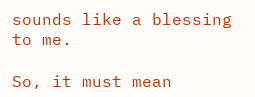sounds like a blessing to me.

So, it must mean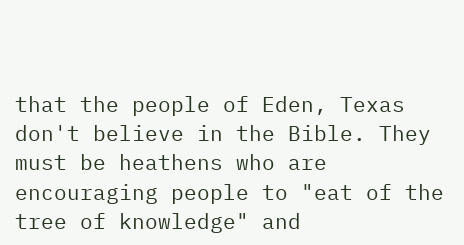that the people of Eden, Texas don't believe in the Bible. They must be heathens who are encouraging people to "eat of the tree of knowledge" and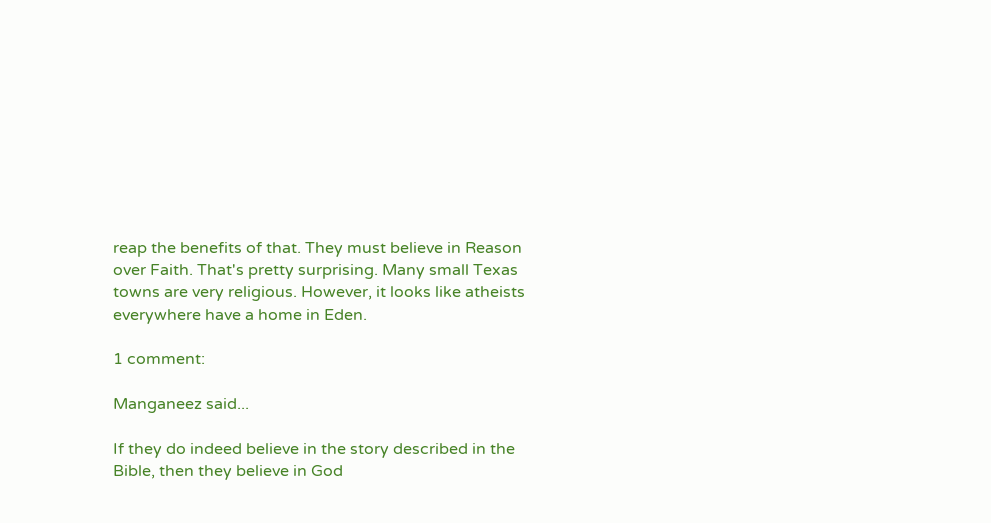reap the benefits of that. They must believe in Reason over Faith. That's pretty surprising. Many small Texas towns are very religious. However, it looks like atheists everywhere have a home in Eden.

1 comment:

Manganeez said...

If they do indeed believe in the story described in the Bible, then they believe in God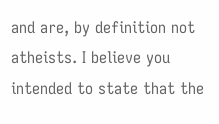and are, by definition not atheists. I believe you intended to state that the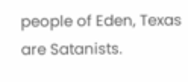people of Eden, Texas are Satanists.